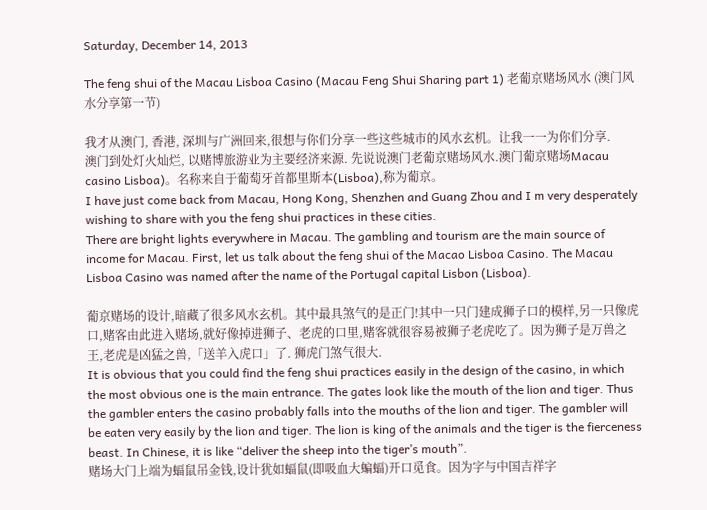Saturday, December 14, 2013

The feng shui of the Macau Lisboa Casino (Macau Feng Shui Sharing part 1) 老葡京赌场风水 (澳门风水分享第一节)

我才从澳门, 香港, 深圳与广洲回来,很想与你们分享一些这些城市的风水玄机。让我一一为你们分享.
澳门到处灯火灿烂, 以赌博旅游业为主要经济来源. 先说说澳门老葡京赌场风水.澳门葡京赌场Macau casino Lisboa)。名称来自于葡萄牙首都里斯本(Lisboa),称为葡京。
I have just come back from Macau, Hong Kong, Shenzhen and Guang Zhou and I m very desperately wishing to share with you the feng shui practices in these cities.
There are bright lights everywhere in Macau. The gambling and tourism are the main source of income for Macau. First, let us talk about the feng shui of the Macao Lisboa Casino. The Macau Lisboa Casino was named after the name of the Portugal capital Lisbon (Lisboa).

葡京赌场的设计,暗藏了很多风水玄机。其中最具煞气的是正门!其中一只门建成狮子口的模样,另一只像虎口,赌客由此进入赌场,就好像掉进狮子、老虎的口里,赌客就很容易被狮子老虎吃了。因为狮子是万兽之王,老虎是凶猛之兽,「送羊入虎口」了. 狮虎门煞气很大.
It is obvious that you could find the feng shui practices easily in the design of the casino, in which the most obvious one is the main entrance. The gates look like the mouth of the lion and tiger. Thus the gambler enters the casino probably falls into the mouths of the lion and tiger. The gambler will be eaten very easily by the lion and tiger. The lion is king of the animals and the tiger is the fierceness beast. In Chinese, it is like “deliver the sheep into the tiger’s mouth”.
赌场大门上端为蝠鼠吊金钱,设计犹如蝠鼠(即吸血大蝙蝠)开口觅食。因为字与中国吉祥字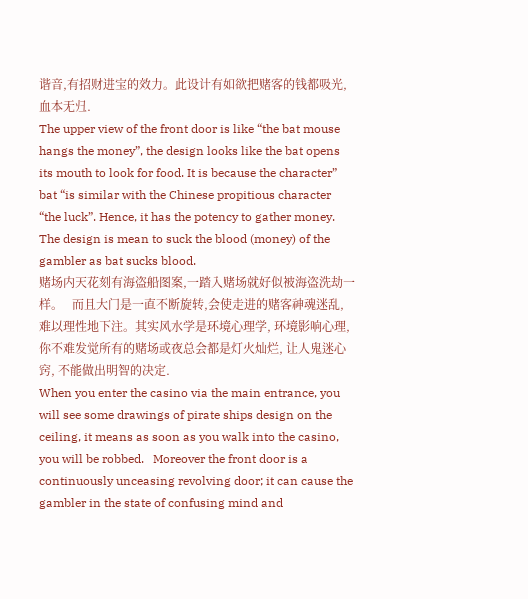谐音,有招财进宝的效力。此设计有如欲把赌客的钱都吸光, 血本无归.
The upper view of the front door is like “the bat mouse hangs the money”, the design looks like the bat opens its mouth to look for food. It is because the character” bat “is similar with the Chinese propitious character “the luck”. Hence, it has the potency to gather money. The design is mean to suck the blood (money) of the gambler as bat sucks blood.
赌场内天花刻有海盗船图案,一踏入赌场就好似被海盗洗劫一样。   而且大门是一直不断旋转,会使走进的赌客神魂迷乱,难以理性地下注。其实风水学是环境心理学, 环境影响心理, 你不难发觉所有的赌场或夜总会都是灯火灿烂, 让人鬼迷心窍, 不能做出明智的决定.
When you enter the casino via the main entrance, you will see some drawings of pirate ships design on the ceiling, it means as soon as you walk into the casino, you will be robbed.   Moreover the front door is a continuously unceasing revolving door; it can cause the gambler in the state of confusing mind and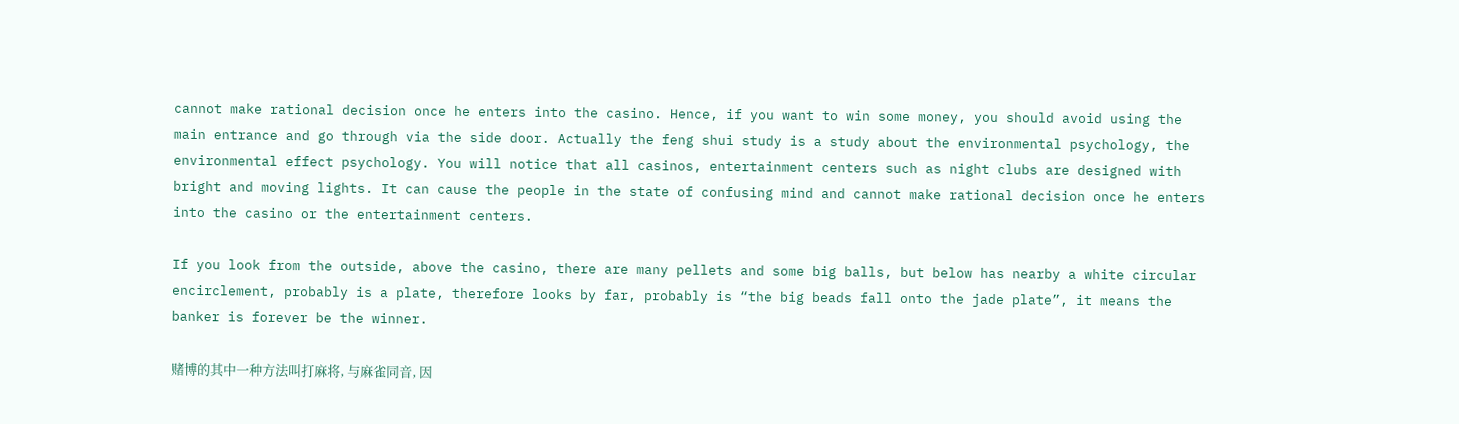cannot make rational decision once he enters into the casino. Hence, if you want to win some money, you should avoid using the main entrance and go through via the side door. Actually the feng shui study is a study about the environmental psychology, the environmental effect psychology. You will notice that all casinos, entertainment centers such as night clubs are designed with bright and moving lights. It can cause the people in the state of confusing mind and cannot make rational decision once he enters into the casino or the entertainment centers.

If you look from the outside, above the casino, there are many pellets and some big balls, but below has nearby a white circular encirclement, probably is a plate, therefore looks by far, probably is “the big beads fall onto the jade plate”, it means the banker is forever be the winner.

赌博的其中一种方法叫打麻将, 与麻雀同音, 因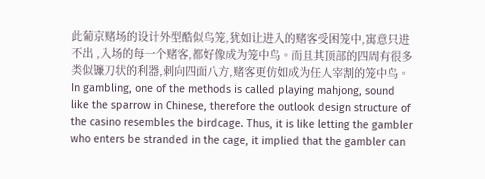此葡京赌场的设计外型酷似鸟笼,犹如让进入的赌客受困笼中,寓意只进不出 ,入场的每一个赌客,都好像成为笼中鸟。而且其顶部的四周有很多类似镰刀状的利器,剌向四面八方,赌客更仿如成为任人宰割的笼中鸟。
In gambling, one of the methods is called playing mahjong, sound like the sparrow in Chinese, therefore the outlook design structure of the casino resembles the birdcage. Thus, it is like letting the gambler who enters be stranded in the cage, it implied that the gambler can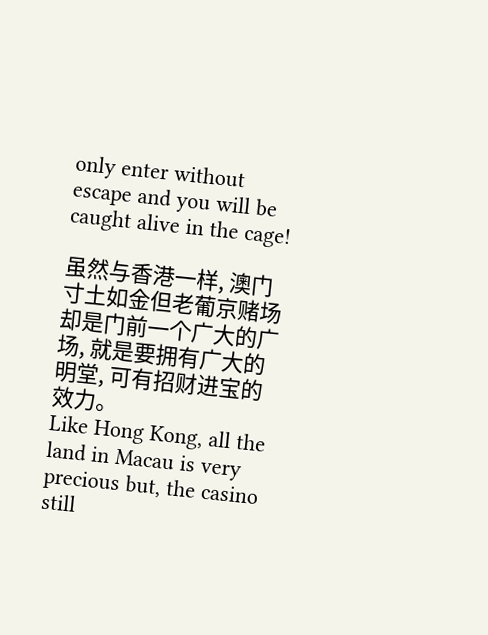only enter without escape and you will be caught alive in the cage!

虽然与香港一样, 澳门寸土如金但老葡京赌场却是门前一个广大的广场, 就是要拥有广大的明堂, 可有招财进宝的效力。
Like Hong Kong, all the land in Macau is very precious but, the casino still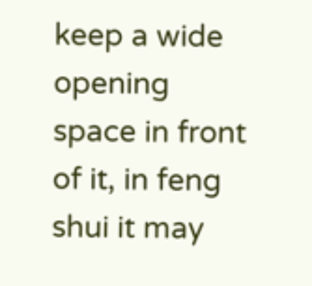keep a wide opening space in front of it, in feng shui it may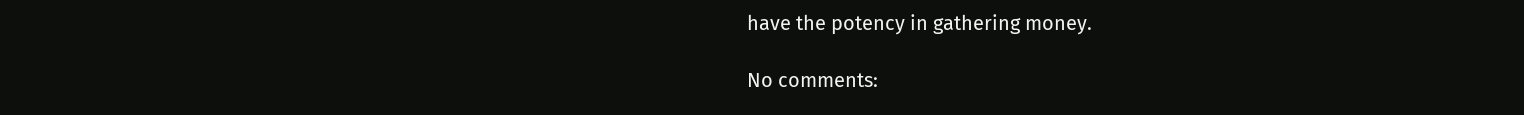have the potency in gathering money.

No comments: